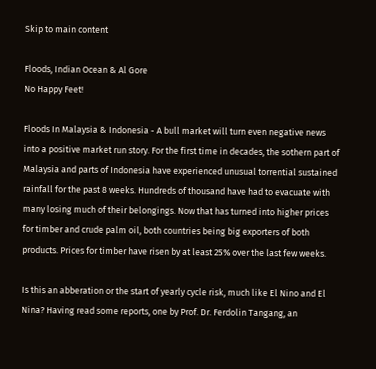Skip to main content

Floods, Indian Ocean & Al Gore
No Happy Feet!

Floods In Malaysia & Indonesia - A bull market will turn even negative news into a positive market run story. For the first time in decades, the sothern part of Malaysia and parts of Indonesia have experienced unusual torrential sustained rainfall for the past 8 weeks. Hundreds of thousand have had to evacuate with many losing much of their belongings. Now that has turned into higher prices for timber and crude palm oil, both countries being big exporters of both products. Prices for timber have risen by at least 25% over the last few weeks.

Is this an abberation or the start of yearly cycle risk, much like El Nino and El Nina? Having read some reports, one by Prof. Dr. Ferdolin Tangang, an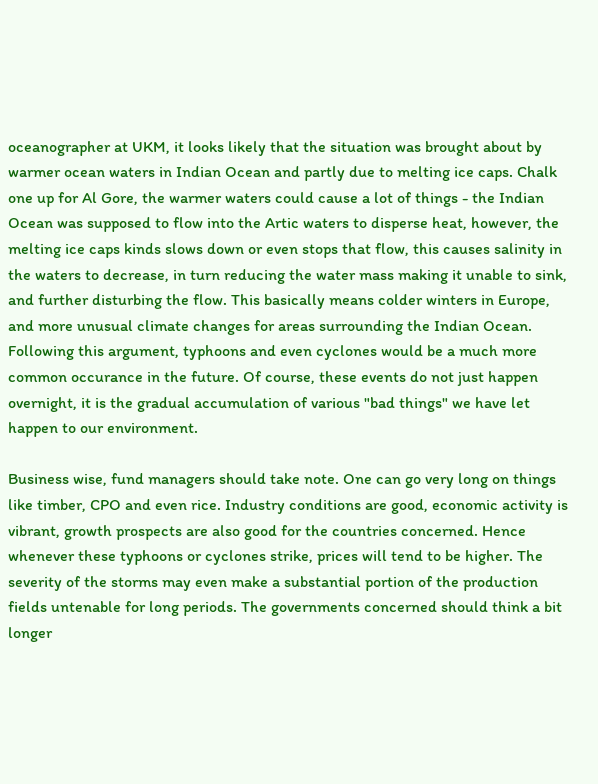oceanographer at UKM, it looks likely that the situation was brought about by warmer ocean waters in Indian Ocean and partly due to melting ice caps. Chalk one up for Al Gore, the warmer waters could cause a lot of things - the Indian Ocean was supposed to flow into the Artic waters to disperse heat, however, the melting ice caps kinds slows down or even stops that flow, this causes salinity in the waters to decrease, in turn reducing the water mass making it unable to sink, and further disturbing the flow. This basically means colder winters in Europe, and more unusual climate changes for areas surrounding the Indian Ocean. Following this argument, typhoons and even cyclones would be a much more common occurance in the future. Of course, these events do not just happen overnight, it is the gradual accumulation of various "bad things" we have let happen to our environment.

Business wise, fund managers should take note. One can go very long on things like timber, CPO and even rice. Industry conditions are good, economic activity is vibrant, growth prospects are also good for the countries concerned. Hence whenever these typhoons or cyclones strike, prices will tend to be higher. The severity of the storms may even make a substantial portion of the production fields untenable for long periods. The governments concerned should think a bit longer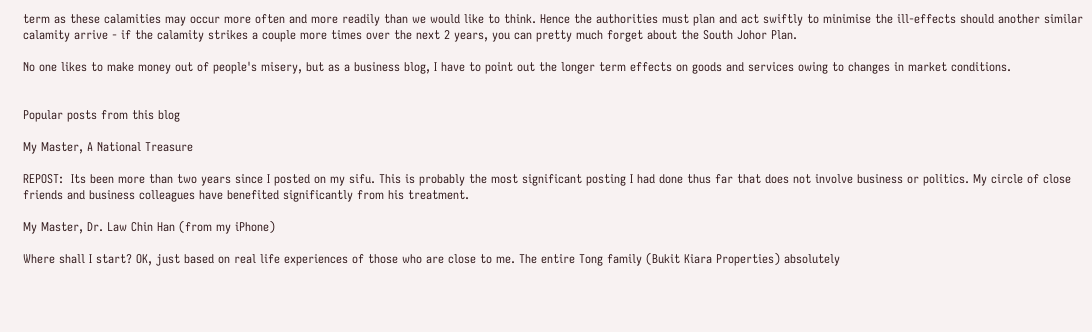term as these calamities may occur more often and more readily than we would like to think. Hence the authorities must plan and act swiftly to minimise the ill-effects should another similar calamity arrive - if the calamity strikes a couple more times over the next 2 years, you can pretty much forget about the South Johor Plan.

No one likes to make money out of people's misery, but as a business blog, I have to point out the longer term effects on goods and services owing to changes in market conditions.


Popular posts from this blog

My Master, A National Treasure

REPOST:  Its been more than two years since I posted on my sifu. This is probably the most significant posting I had done thus far that does not involve business or politics. My circle of close friends and business colleagues have benefited significantly from his treatment.

My Master, Dr. Law Chin Han (from my iPhone)

Where shall I start? OK, just based on real life experiences of those who are close to me. The entire Tong family (Bukit Kiara Properties) absolutely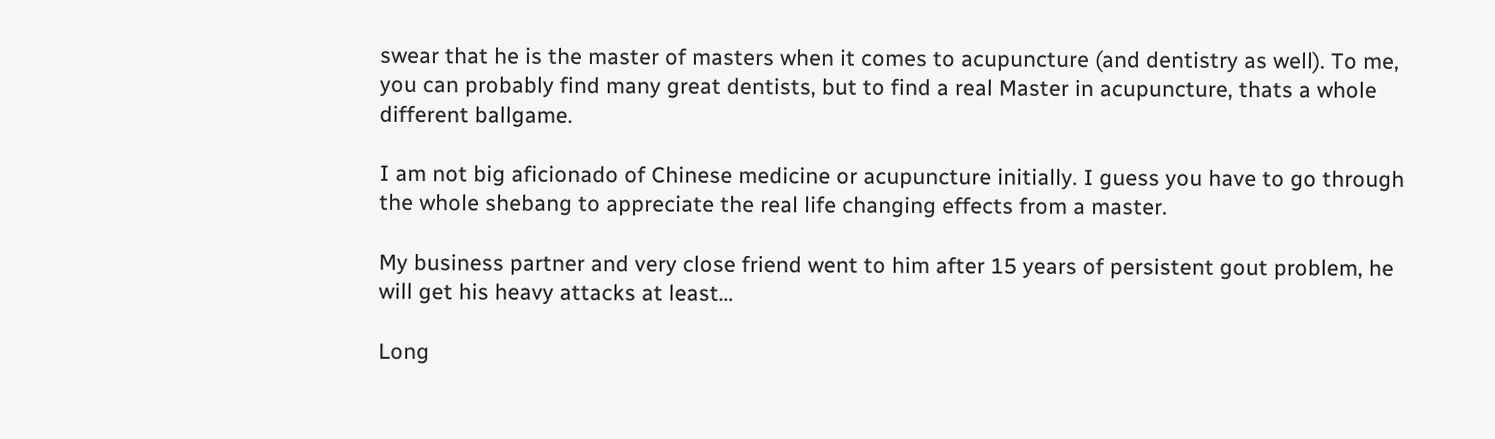swear that he is the master of masters when it comes to acupuncture (and dentistry as well). To me, you can probably find many great dentists, but to find a real Master in acupuncture, thats a whole different ballgame.

I am not big aficionado of Chinese medicine or acupuncture initially. I guess you have to go through the whole shebang to appreciate the real life changing effects from a master.

My business partner and very close friend went to him after 15 years of persistent gout problem, he will get his heavy attacks at least…

Long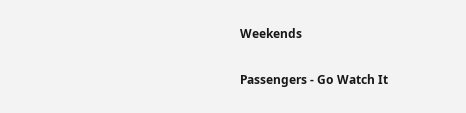Weekends

Passengers - Go Watch It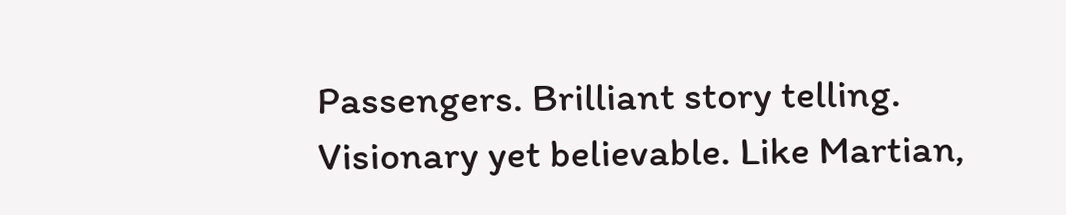Passengers. Brilliant story telling. Visionary yet believable. Like Martian,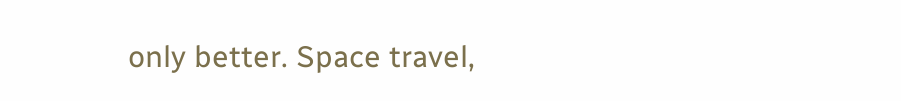only better. Space travel,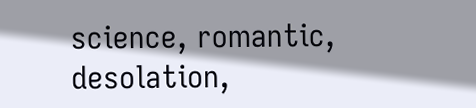science, romantic, desolation,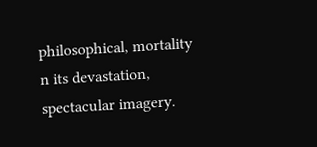philosophical, mortality n its devastation, spectacular imagery.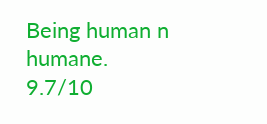Being human n humane. 9.7/10